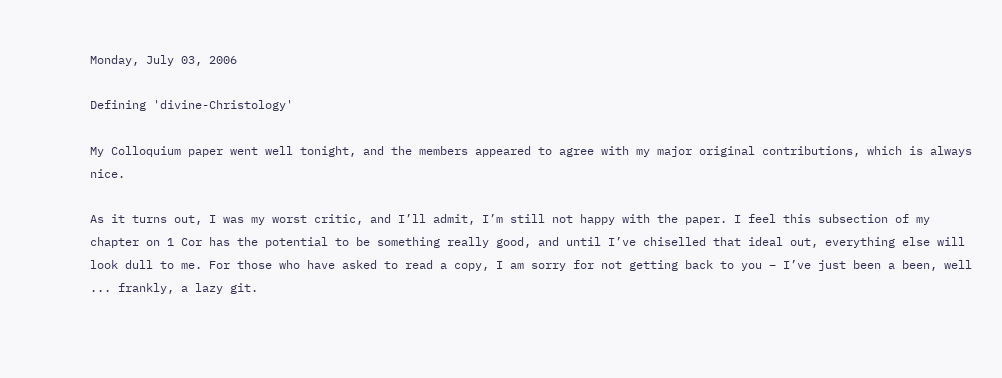Monday, July 03, 2006

Defining 'divine-Christology'

My Colloquium paper went well tonight, and the members appeared to agree with my major original contributions, which is always nice.

As it turns out, I was my worst critic, and I’ll admit, I’m still not happy with the paper. I feel this subsection of my chapter on 1 Cor has the potential to be something really good, and until I’ve chiselled that ideal out, everything else will look dull to me. For those who have asked to read a copy, I am sorry for not getting back to you – I’ve just been a been, well ... frankly, a lazy git.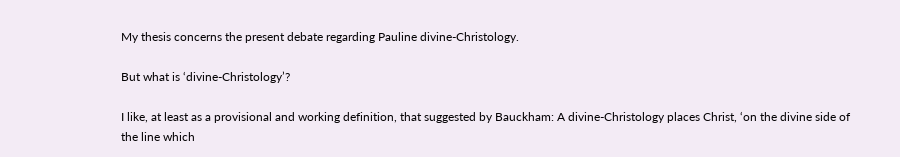My thesis concerns the present debate regarding Pauline divine-Christology.

But what is ‘divine-Christology’?

I like, at least as a provisional and working definition, that suggested by Bauckham: A divine-Christology places Christ, ‘on the divine side of the line which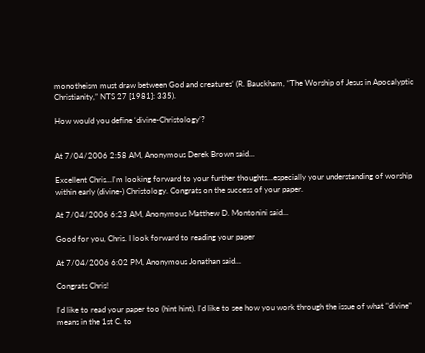monotheism must draw between God and creatures’ (R. Bauckham, “The Worship of Jesus in Apocalyptic Christianity,” NTS 27 [1981]: 335).

How would you define ‘divine-Christology’?


At 7/04/2006 2:58 AM, Anonymous Derek Brown said...

Excellent Chris...I'm looking forward to your further thoughts...especially your understanding of worship within early (divine-) Christology. Congrats on the success of your paper.

At 7/04/2006 6:23 AM, Anonymous Matthew D. Montonini said...

Good for you, Chris. I look forward to reading your paper

At 7/04/2006 6:02 PM, Anonymous Jonathan said...

Congrats Chris!

I'd like to read your paper too (hint hint). I'd like to see how you work through the issue of what "divine" means in the 1st C. to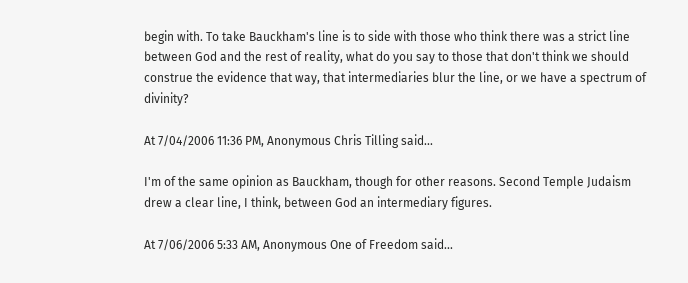begin with. To take Bauckham's line is to side with those who think there was a strict line between God and the rest of reality, what do you say to those that don't think we should construe the evidence that way, that intermediaries blur the line, or we have a spectrum of divinity?

At 7/04/2006 11:36 PM, Anonymous Chris Tilling said...

I'm of the same opinion as Bauckham, though for other reasons. Second Temple Judaism drew a clear line, I think, between God an intermediary figures.

At 7/06/2006 5:33 AM, Anonymous One of Freedom said...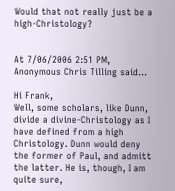Would that not really just be a high-Christology?


At 7/06/2006 2:51 PM, Anonymous Chris Tilling said...

Hi Frank,
Well, some scholars, like Dunn, divide a divine-Christology as I have defined from a high Christology. Dunn would deny the former of Paul, and admitt the latter. He is, though, I am quite sure,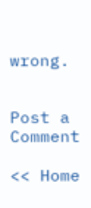wrong.


Post a Comment

<< Home